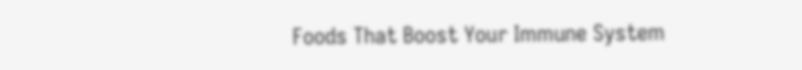Foods That Boost Your Immune System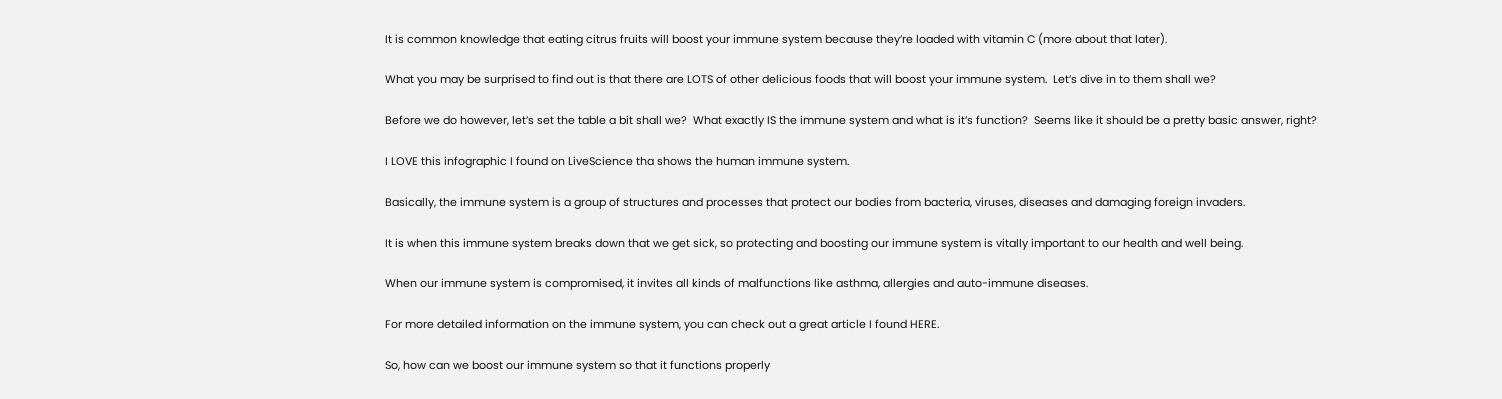It is common knowledge that eating citrus fruits will boost your immune system because they’re loaded with vitamin C (more about that later).

What you may be surprised to find out is that there are LOTS of other delicious foods that will boost your immune system.  Let’s dive in to them shall we?

Before we do however, let’s set the table a bit shall we?  What exactly IS the immune system and what is it’s function?  Seems like it should be a pretty basic answer, right?

I LOVE this infographic I found on LiveScience tha shows the human immune system.

Basically, the immune system is a group of structures and processes that protect our bodies from bacteria, viruses, diseases and damaging foreign invaders.

It is when this immune system breaks down that we get sick, so protecting and boosting our immune system is vitally important to our health and well being.

When our immune system is compromised, it invites all kinds of malfunctions like asthma, allergies and auto-immune diseases.

For more detailed information on the immune system, you can check out a great article I found HERE.

So, how can we boost our immune system so that it functions properly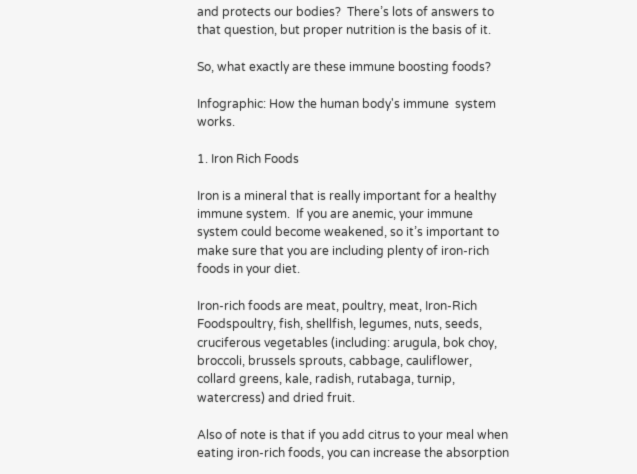and protects our bodies?  There’s lots of answers to that question, but proper nutrition is the basis of it.

So, what exactly are these immune boosting foods?

Infographic: How the human body's immune  system works.

1. Iron Rich Foods

Iron is a mineral that is really important for a healthy immune system.  If you are anemic, your immune system could become weakened, so it’s important to make sure that you are including plenty of iron-rich foods in your diet.

Iron-rich foods are meat, poultry, meat, Iron-Rich Foodspoultry, fish, shellfish, legumes, nuts, seeds, cruciferous vegetables (including: arugula, bok choy, broccoli, brussels sprouts, cabbage, cauliflower, collard greens, kale, radish, rutabaga, turnip, watercress) and dried fruit.

Also of note is that if you add citrus to your meal when eating iron-rich foods, you can increase the absorption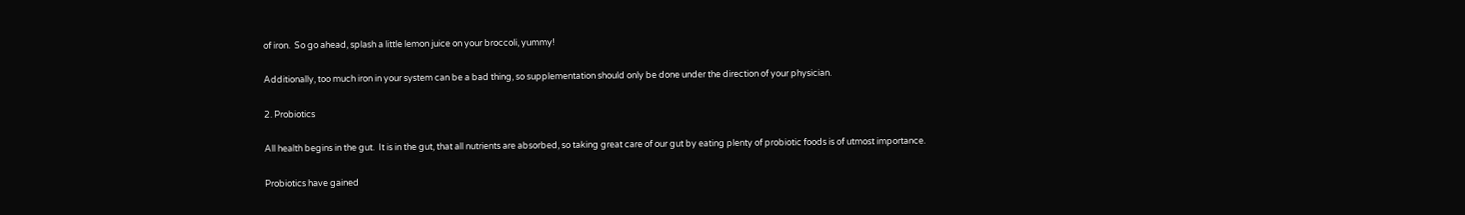of iron.  So go ahead, splash a little lemon juice on your broccoli, yummy!

Additionally, too much iron in your system can be a bad thing, so supplementation should only be done under the direction of your physician.

2. Probiotics

All health begins in the gut.  It is in the gut, that all nutrients are absorbed, so taking great care of our gut by eating plenty of probiotic foods is of utmost importance.

Probiotics have gained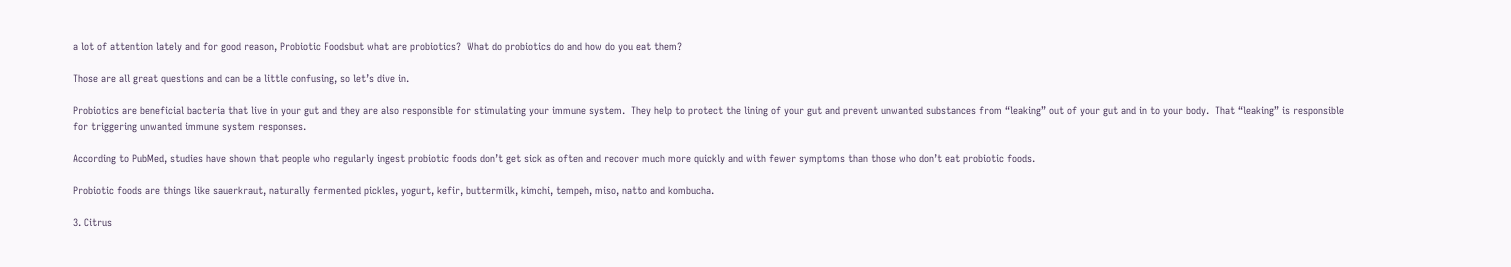a lot of attention lately and for good reason, Probiotic Foodsbut what are probiotics?  What do probiotics do and how do you eat them?

Those are all great questions and can be a little confusing, so let’s dive in.

Probiotics are beneficial bacteria that live in your gut and they are also responsible for stimulating your immune system.  They help to protect the lining of your gut and prevent unwanted substances from “leaking” out of your gut and in to your body.  That “leaking” is responsible for triggering unwanted immune system responses.

According to PubMed, studies have shown that people who regularly ingest probiotic foods don’t get sick as often and recover much more quickly and with fewer symptoms than those who don’t eat probiotic foods.

Probiotic foods are things like sauerkraut, naturally fermented pickles, yogurt, kefir, buttermilk, kimchi, tempeh, miso, natto and kombucha.

3. Citrus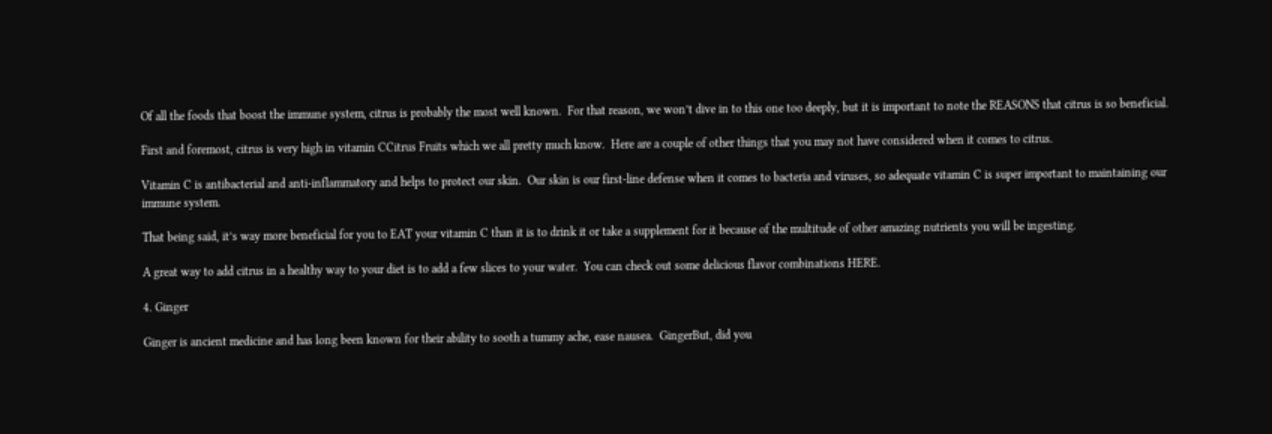Of all the foods that boost the immune system, citrus is probably the most well known.  For that reason, we won’t dive in to this one too deeply, but it is important to note the REASONS that citrus is so beneficial.

First and foremost, citrus is very high in vitamin CCitrus Fruits which we all pretty much know.  Here are a couple of other things that you may not have considered when it comes to citrus.

Vitamin C is antibacterial and anti-inflammatory and helps to protect our skin.  Our skin is our first-line defense when it comes to bacteria and viruses, so adequate vitamin C is super important to maintaining our immune system.

That being said, it’s way more beneficial for you to EAT your vitamin C than it is to drink it or take a supplement for it because of the multitude of other amazing nutrients you will be ingesting.

A great way to add citrus in a healthy way to your diet is to add a few slices to your water.  You can check out some delicious flavor combinations HERE.

4. Ginger

Ginger is ancient medicine and has long been known for their ability to sooth a tummy ache, ease nausea.  GingerBut, did you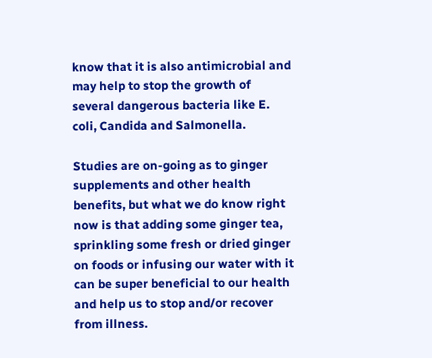know that it is also antimicrobial and may help to stop the growth of several dangerous bacteria like E. coli, Candida and Salmonella.

Studies are on-going as to ginger supplements and other health benefits, but what we do know right now is that adding some ginger tea, sprinkling some fresh or dried ginger on foods or infusing our water with it can be super beneficial to our health and help us to stop and/or recover from illness.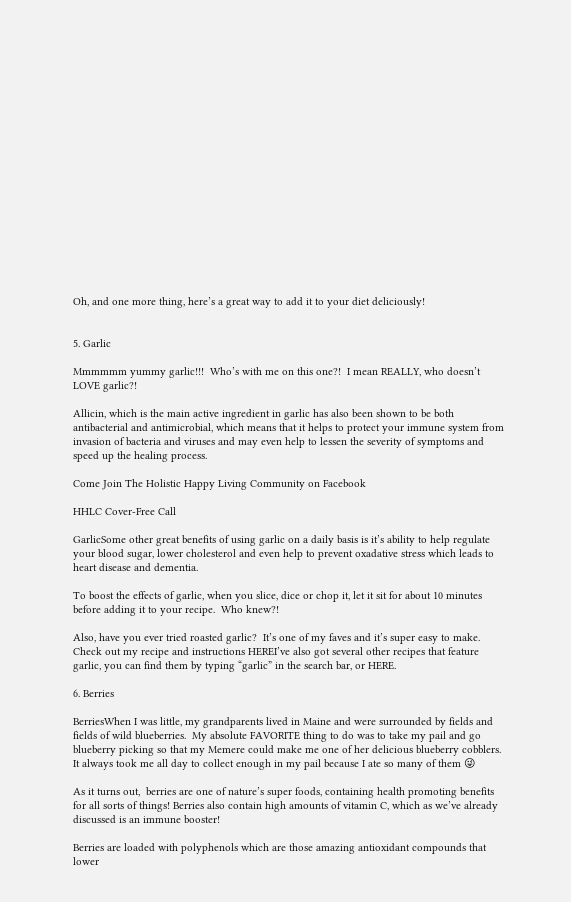Oh, and one more thing, here’s a great way to add it to your diet deliciously!


5. Garlic

Mmmmmm yummy garlic!!!  Who’s with me on this one?!  I mean REALLY, who doesn’t LOVE garlic?!

Allicin, which is the main active ingredient in garlic has also been shown to be both antibacterial and antimicrobial, which means that it helps to protect your immune system from invasion of bacteria and viruses and may even help to lessen the severity of symptoms and speed up the healing process.

Come Join The Holistic Happy Living Community on Facebook

HHLC Cover-Free Call

GarlicSome other great benefits of using garlic on a daily basis is it’s ability to help regulate your blood sugar, lower cholesterol and even help to prevent oxadative stress which leads to heart disease and dementia.

To boost the effects of garlic, when you slice, dice or chop it, let it sit for about 10 minutes before adding it to your recipe.  Who knew?!

Also, have you ever tried roasted garlic?  It’s one of my faves and it’s super easy to make.  Check out my recipe and instructions HEREI’ve also got several other recipes that feature garlic, you can find them by typing “garlic” in the search bar, or HERE.

6. Berries

BerriesWhen I was little, my grandparents lived in Maine and were surrounded by fields and fields of wild blueberries.  My absolute FAVORITE thing to do was to take my pail and go blueberry picking so that my Memere could make me one of her delicious blueberry cobblers.  It always took me all day to collect enough in my pail because I ate so many of them 😜

As it turns out,  berries are one of nature’s super foods, containing health promoting benefits for all sorts of things! Berries also contain high amounts of vitamin C, which as we’ve already discussed is an immune booster!

Berries are loaded with polyphenols which are those amazing antioxidant compounds that lower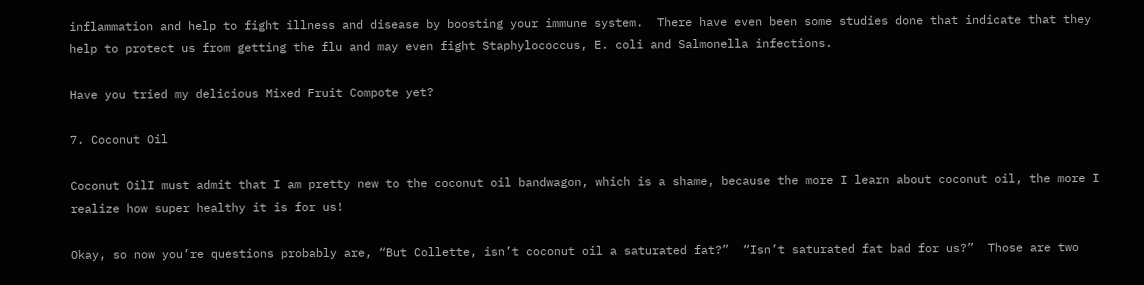inflammation and help to fight illness and disease by boosting your immune system.  There have even been some studies done that indicate that they help to protect us from getting the flu and may even fight Staphylococcus, E. coli and Salmonella infections.

Have you tried my delicious Mixed Fruit Compote yet?

7. Coconut Oil

Coconut OilI must admit that I am pretty new to the coconut oil bandwagon, which is a shame, because the more I learn about coconut oil, the more I realize how super healthy it is for us!

Okay, so now you’re questions probably are, “But Collette, isn’t coconut oil a saturated fat?”  “Isn’t saturated fat bad for us?”  Those are two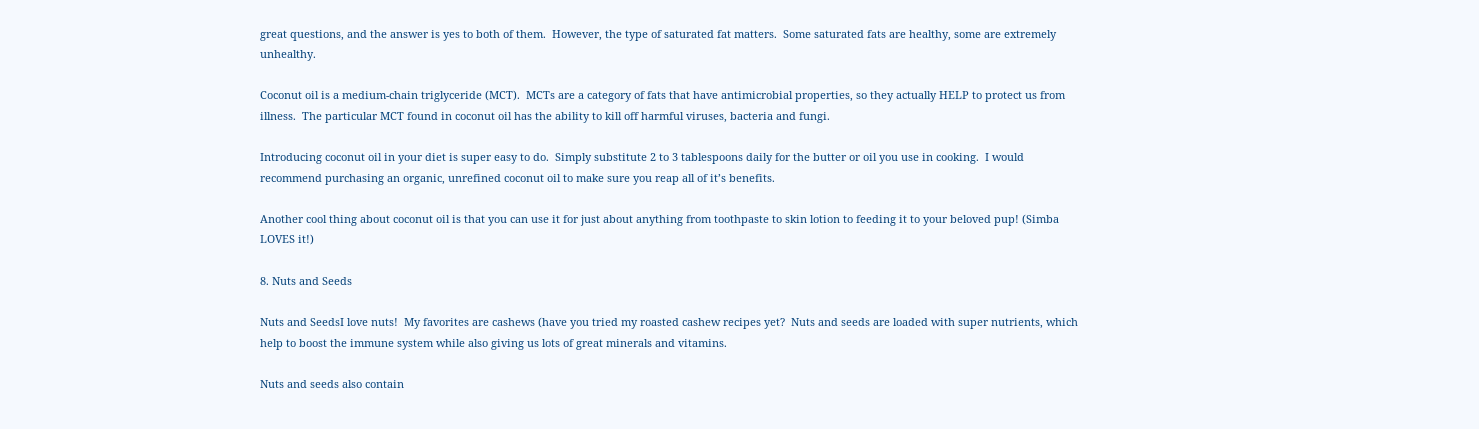great questions, and the answer is yes to both of them.  However, the type of saturated fat matters.  Some saturated fats are healthy, some are extremely unhealthy.

Coconut oil is a medium-chain triglyceride (MCT).  MCTs are a category of fats that have antimicrobial properties, so they actually HELP to protect us from illness.  The particular MCT found in coconut oil has the ability to kill off harmful viruses, bacteria and fungi.

Introducing coconut oil in your diet is super easy to do.  Simply substitute 2 to 3 tablespoons daily for the butter or oil you use in cooking.  I would recommend purchasing an organic, unrefined coconut oil to make sure you reap all of it’s benefits.

Another cool thing about coconut oil is that you can use it for just about anything from toothpaste to skin lotion to feeding it to your beloved pup! (Simba LOVES it!)

8. Nuts and Seeds

Nuts and SeedsI love nuts!  My favorites are cashews (have you tried my roasted cashew recipes yet?  Nuts and seeds are loaded with super nutrients, which help to boost the immune system while also giving us lots of great minerals and vitamins.

Nuts and seeds also contain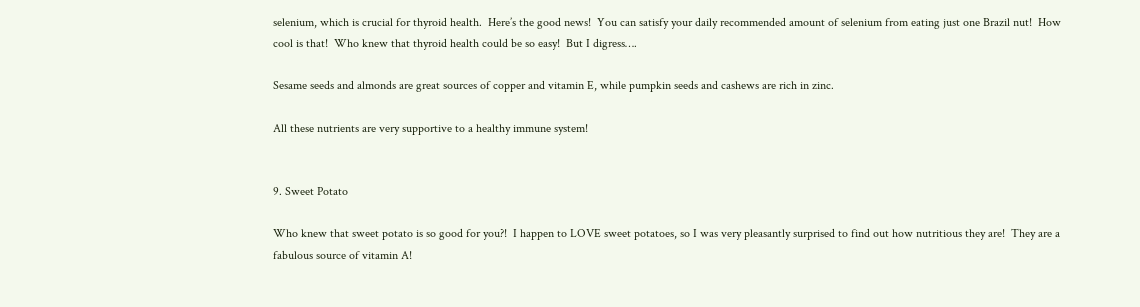selenium, which is crucial for thyroid health.  Here’s the good news!  You can satisfy your daily recommended amount of selenium from eating just one Brazil nut!  How cool is that!  Who knew that thyroid health could be so easy!  But I digress….

Sesame seeds and almonds are great sources of copper and vitamin E, while pumpkin seeds and cashews are rich in zinc.

All these nutrients are very supportive to a healthy immune system!


9. Sweet Potato

Who knew that sweet potato is so good for you?!  I happen to LOVE sweet potatoes, so I was very pleasantly surprised to find out how nutritious they are!  They are a fabulous source of vitamin A!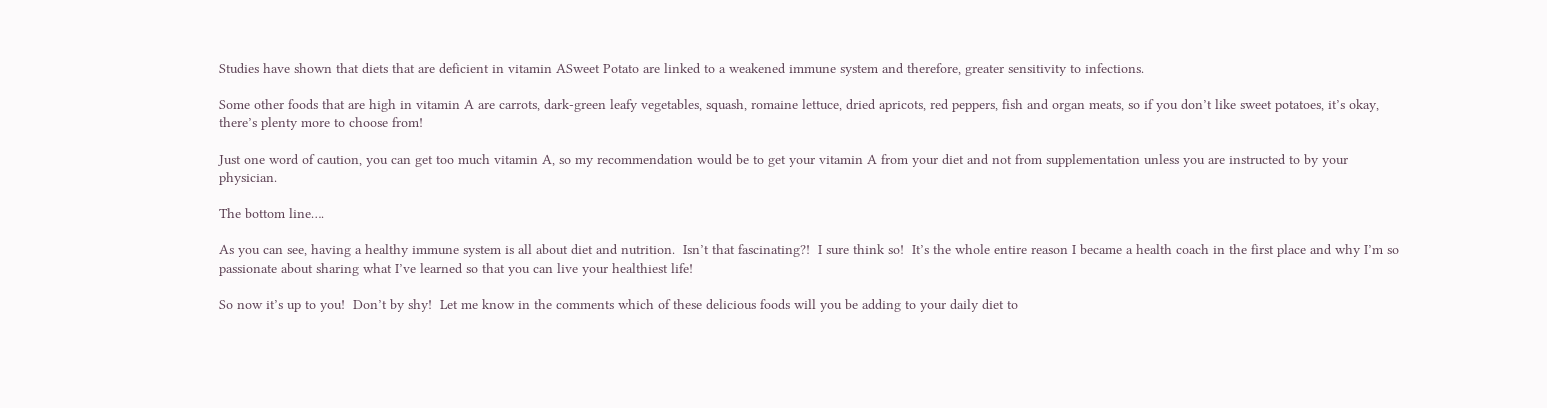Studies have shown that diets that are deficient in vitamin ASweet Potato are linked to a weakened immune system and therefore, greater sensitivity to infections.

Some other foods that are high in vitamin A are carrots, dark-green leafy vegetables, squash, romaine lettuce, dried apricots, red peppers, fish and organ meats, so if you don’t like sweet potatoes, it’s okay, there’s plenty more to choose from!

Just one word of caution, you can get too much vitamin A, so my recommendation would be to get your vitamin A from your diet and not from supplementation unless you are instructed to by your physician.

The bottom line….

As you can see, having a healthy immune system is all about diet and nutrition.  Isn’t that fascinating?!  I sure think so!  It’s the whole entire reason I became a health coach in the first place and why I’m so passionate about sharing what I’ve learned so that you can live your healthiest life!

So now it’s up to you!  Don’t by shy!  Let me know in the comments which of these delicious foods will you be adding to your daily diet to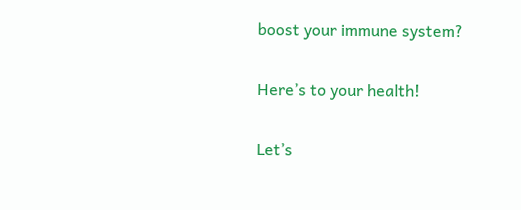boost your immune system?

Here’s to your health!

Let’s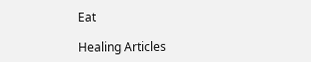Eat

Healing Articles